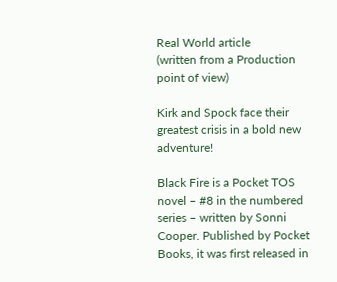Real World article
(written from a Production point of view)

Kirk and Spock face their greatest crisis in a bold new adventure!

Black Fire is a Pocket TOS novel – #8 in the numbered series – written by Sonni Cooper. Published by Pocket Books, it was first released in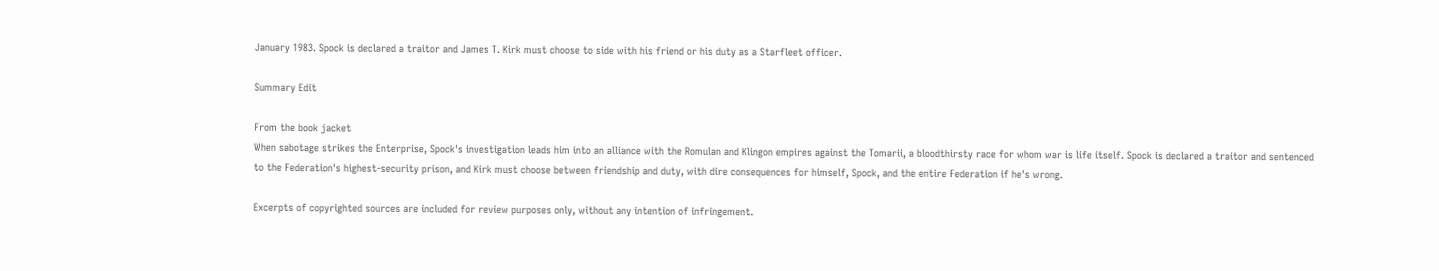January 1983. Spock is declared a traitor and James T. Kirk must choose to side with his friend or his duty as a Starfleet officer.

Summary Edit

From the book jacket
When sabotage strikes the Enterprise, Spock's investigation leads him into an alliance with the Romulan and Klingon empires against the Tomarii, a bloodthirsty race for whom war is life itself. Spock is declared a traitor and sentenced to the Federation's highest-security prison, and Kirk must choose between friendship and duty, with dire consequences for himself, Spock, and the entire Federation if he's wrong.

Excerpts of copyrighted sources are included for review purposes only, without any intention of infringement.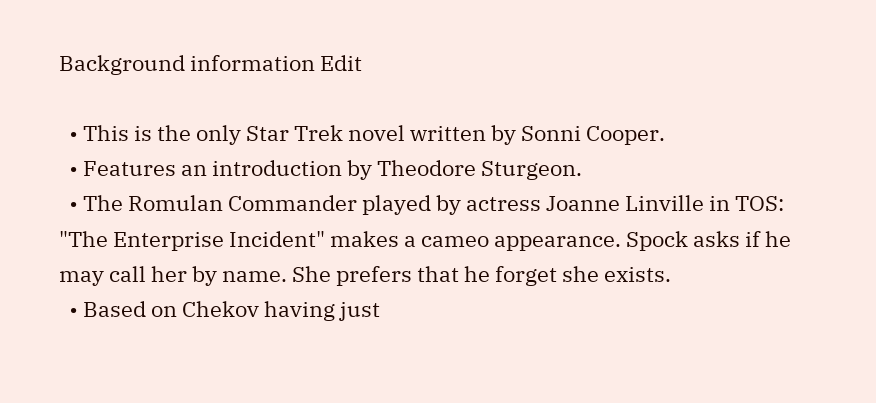Background information Edit

  • This is the only Star Trek novel written by Sonni Cooper.
  • Features an introduction by Theodore Sturgeon.
  • The Romulan Commander played by actress Joanne Linville in TOS: "The Enterprise Incident" makes a cameo appearance. Spock asks if he may call her by name. She prefers that he forget she exists.
  • Based on Chekov having just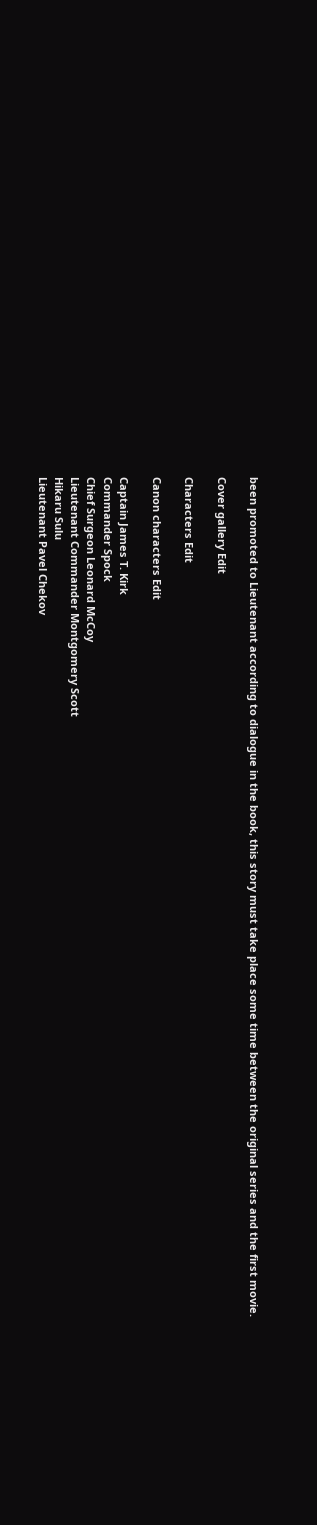been promoted to Lieutenant according to dialogue in the book, this story must take place some time between the original series and the first movie.

Cover gallery Edit

Characters Edit

Canon characters Edit

Captain James T. Kirk
Commander Spock
Chief Surgeon Leonard McCoy
Lieutenant Commander Montgomery Scott
Hikaru Sulu
Lieutenant Pavel Chekov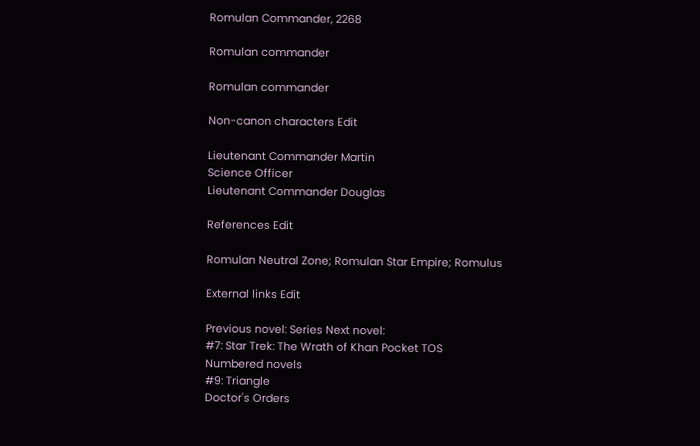Romulan Commander, 2268

Romulan commander

Romulan commander

Non-canon characters Edit

Lieutenant Commander Martin
Science Officer
Lieutenant Commander Douglas

References Edit

Romulan Neutral Zone; Romulan Star Empire; Romulus

External links Edit

Previous novel: Series Next novel:
#7: Star Trek: The Wrath of Khan Pocket TOS
Numbered novels
#9: Triangle
Doctor's Orders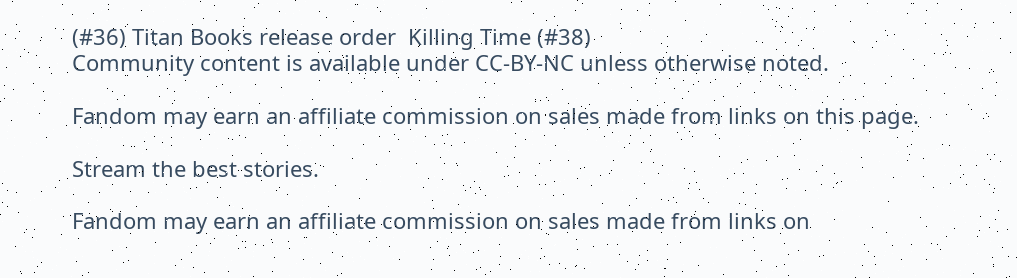(#36) Titan Books release order  Killing Time (#38)
Community content is available under CC-BY-NC unless otherwise noted.

Fandom may earn an affiliate commission on sales made from links on this page.

Stream the best stories.

Fandom may earn an affiliate commission on sales made from links on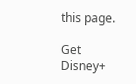this page.

Get Disney+